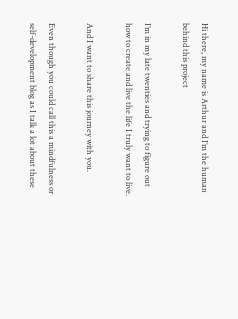Hi there, my name is Arthur and I’m the human behind this project

I’m in my late twenties and trying to figure out how to create and live the life I truly want to live.

And I want to share this journey with you.

Even though you could call this a mindfulness or self-development blog as I talk a lot about these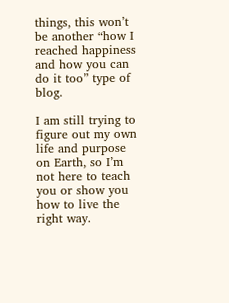things, this won’t be another “how I reached happiness and how you can do it too” type of blog.

I am still trying to figure out my own life and purpose on Earth, so I’m not here to teach you or show you how to live the right way.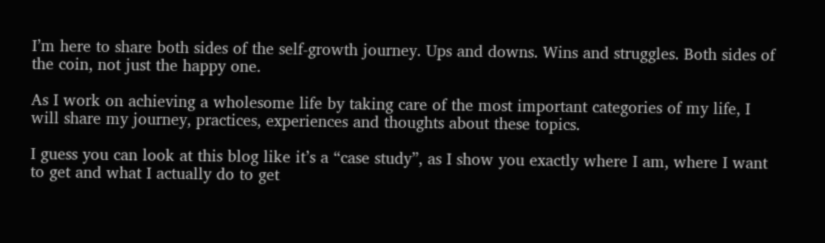I’m here to share both sides of the self-growth journey. Ups and downs. Wins and struggles. Both sides of the coin, not just the happy one.

As I work on achieving a wholesome life by taking care of the most important categories of my life, I will share my journey, practices, experiences and thoughts about these topics.

I guess you can look at this blog like it’s a “case study”, as I show you exactly where I am, where I want to get and what I actually do to get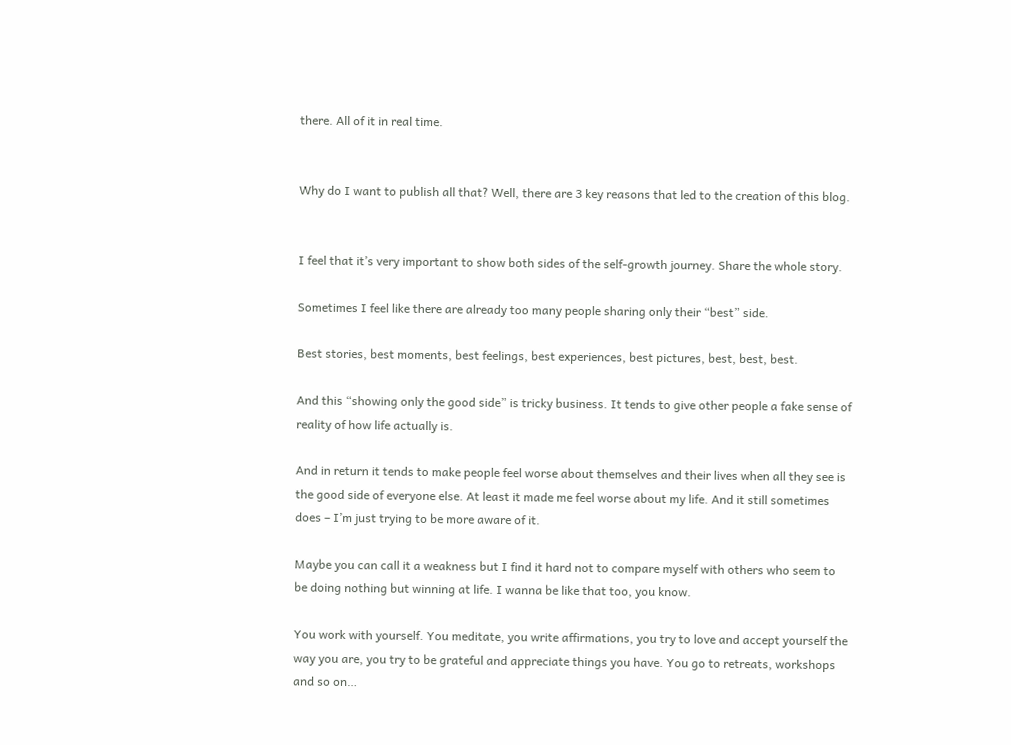there. All of it in real time.


Why do I want to publish all that? Well, there are 3 key reasons that led to the creation of this blog.


I feel that it’s very important to show both sides of the self-growth journey. Share the whole story.

Sometimes I feel like there are already too many people sharing only their “best” side.

Best stories, best moments, best feelings, best experiences, best pictures, best, best, best.

And this “showing only the good side” is tricky business. It tends to give other people a fake sense of reality of how life actually is.

And in return it tends to make people feel worse about themselves and their lives when all they see is the good side of everyone else. At least it made me feel worse about my life. And it still sometimes does – I’m just trying to be more aware of it.

Maybe you can call it a weakness but I find it hard not to compare myself with others who seem to be doing nothing but winning at life. I wanna be like that too, you know.

You work with yourself. You meditate, you write affirmations, you try to love and accept yourself the way you are, you try to be grateful and appreciate things you have. You go to retreats, workshops and so on…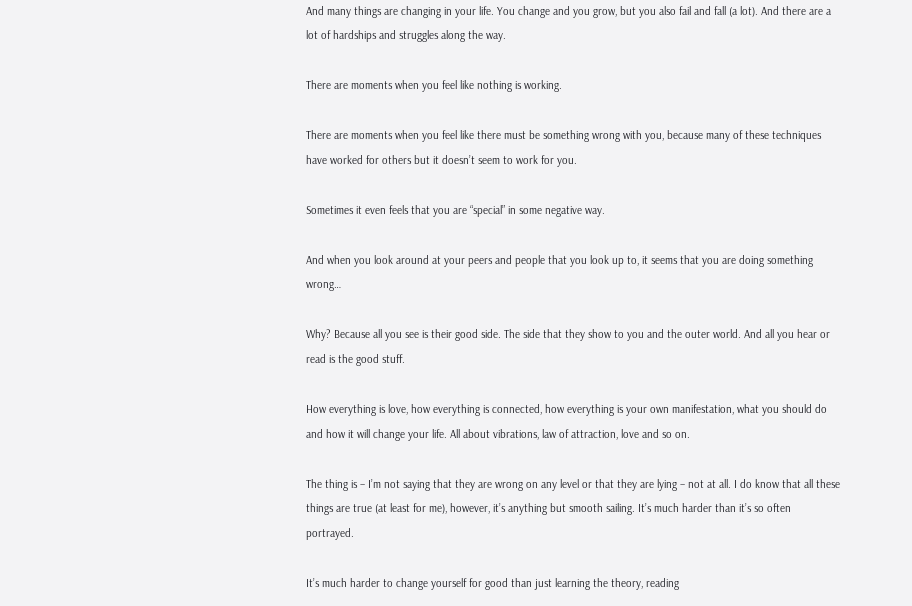And many things are changing in your life. You change and you grow, but you also fail and fall (a lot). And there are a lot of hardships and struggles along the way.

There are moments when you feel like nothing is working.

There are moments when you feel like there must be something wrong with you, because many of these techniques have worked for others but it doesn’t seem to work for you.

Sometimes it even feels that you are “special” in some negative way.

And when you look around at your peers and people that you look up to, it seems that you are doing something wrong…

Why? Because all you see is their good side. The side that they show to you and the outer world. And all you hear or read is the good stuff.

How everything is love, how everything is connected, how everything is your own manifestation, what you should do and how it will change your life. All about vibrations, law of attraction, love and so on.

The thing is – I’m not saying that they are wrong on any level or that they are lying – not at all. I do know that all these things are true (at least for me), however, it’s anything but smooth sailing. It’s much harder than it’s so often portrayed.

It’s much harder to change yourself for good than just learning the theory, reading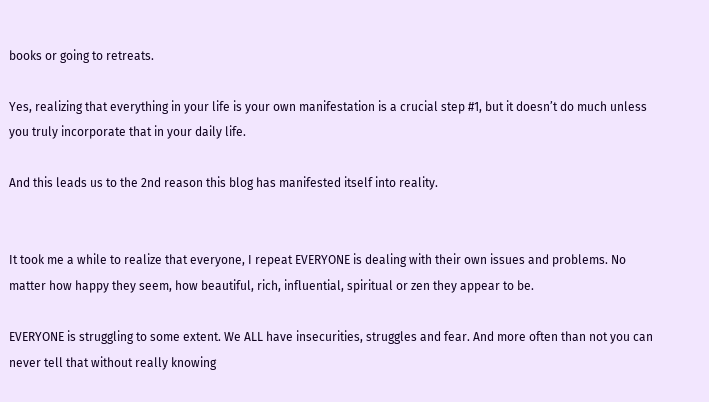books or going to retreats.

Yes, realizing that everything in your life is your own manifestation is a crucial step #1, but it doesn’t do much unless you truly incorporate that in your daily life.

And this leads us to the 2nd reason this blog has manifested itself into reality.


It took me a while to realize that everyone, I repeat EVERYONE is dealing with their own issues and problems. No matter how happy they seem, how beautiful, rich, influential, spiritual or zen they appear to be.

EVERYONE is struggling to some extent. We ALL have insecurities, struggles and fear. And more often than not you can never tell that without really knowing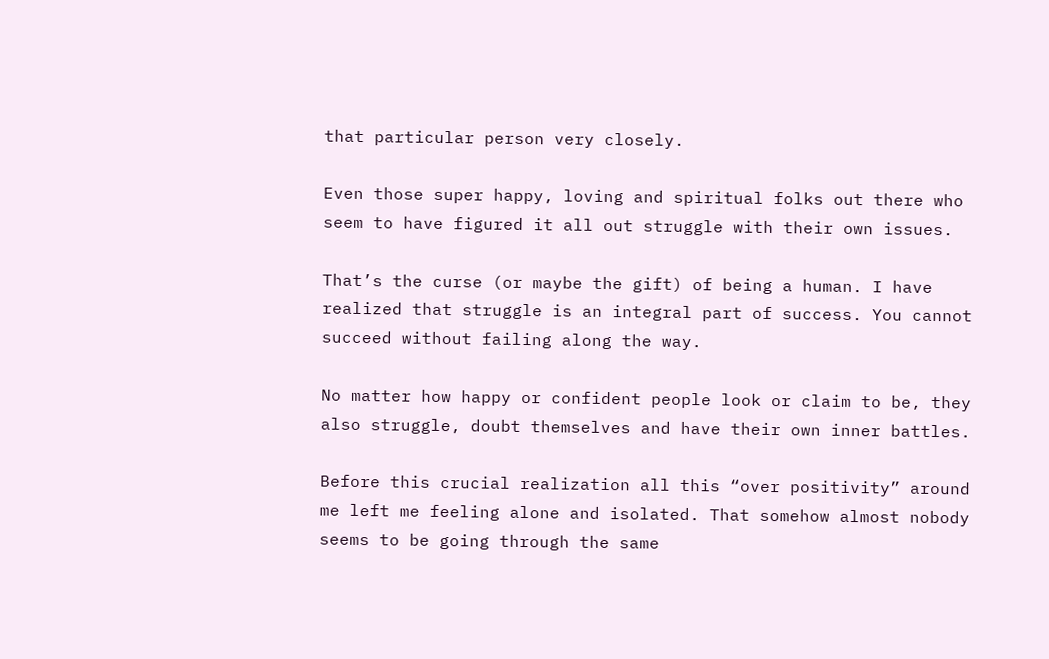that particular person very closely.

Even those super happy, loving and spiritual folks out there who seem to have figured it all out struggle with their own issues.

That’s the curse (or maybe the gift) of being a human. I have realized that struggle is an integral part of success. You cannot succeed without failing along the way.

No matter how happy or confident people look or claim to be, they also struggle, doubt themselves and have their own inner battles.

Before this crucial realization all this “over positivity” around me left me feeling alone and isolated. That somehow almost nobody seems to be going through the same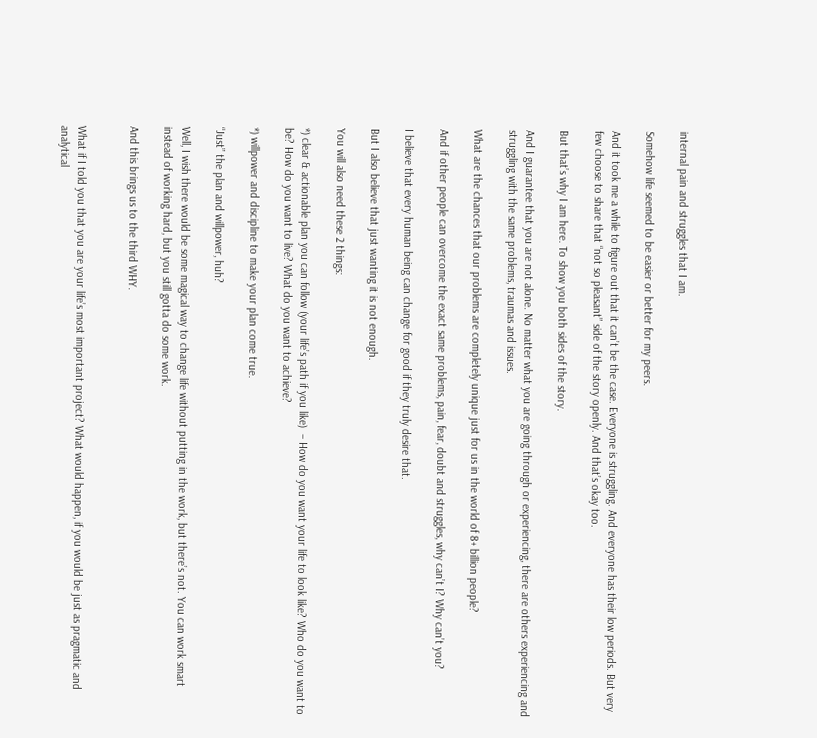internal pain and struggles that I am.

Somehow life seemed to be easier or better for my peers.

And it took me a while to figure out that it can’t be the case. Everyone is struggling. And everyone has their low periods. But very few choose to share that “not so pleasant” side of the story openly. And that’s okay too.

But that’s why I am here. To show you both sides of the story.

And I guarantee that you are not alone. No matter what you are going through or experiencing, there are others experiencing and struggling with the same problems, traumas and issues.

What are the chances that our problems are completely unique just for us in the world of 8+ billion people?

And if other people can overcome the exact same problems, pain, fear, doubt and struggles, why can’t I? Why can’t you?

I believe that every human being can change for good if they truly desire that.

But I also believe that just wanting it is not enough.

You will also need these 2 things:

*) clear & actionable plan you can follow (your life’s path if you like)  – How do you want your life to look like? Who do you want to be? How do you want to live? What do you want to achieve?

*) willpower and discipline to make your plan come true.

“Just” the plan and willpower, huh?

Well, I wish there would be some magical way to change life without putting in the work, but there’s not. You can work smart instead of working hard, but you still gotta do some work.

And this brings us to the third WHY.


What if I told you that you are your life’s most important project? What would happen, if you would be just as pragmatic and analytical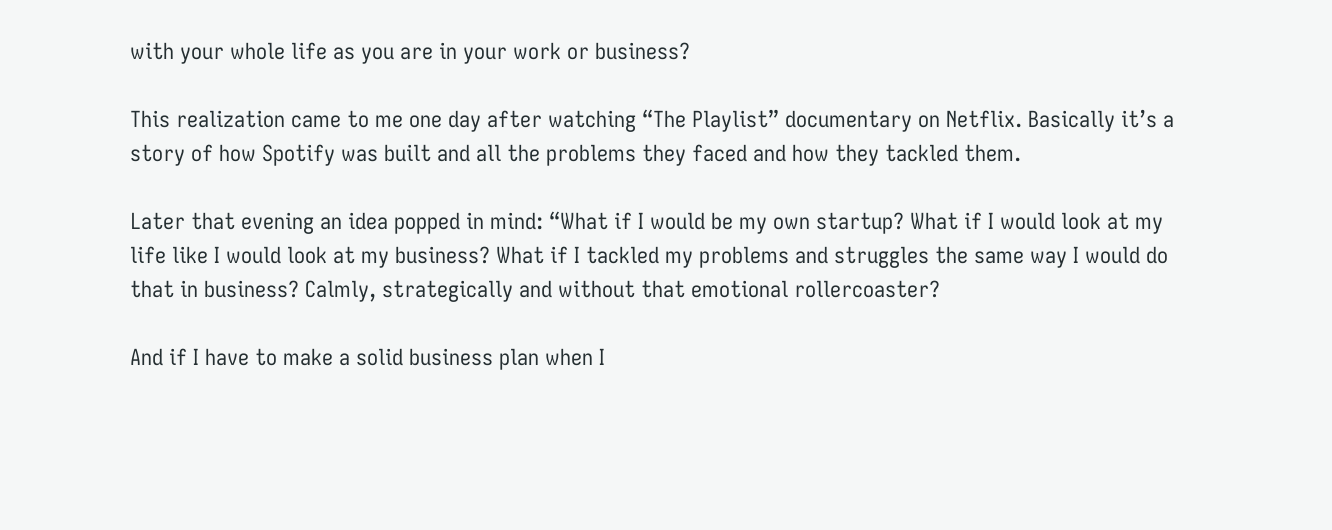with your whole life as you are in your work or business?

This realization came to me one day after watching “The Playlist” documentary on Netflix. Basically it’s a story of how Spotify was built and all the problems they faced and how they tackled them.

Later that evening an idea popped in mind: “What if I would be my own startup? What if I would look at my life like I would look at my business? What if I tackled my problems and struggles the same way I would do that in business? Calmly, strategically and without that emotional rollercoaster?

And if I have to make a solid business plan when I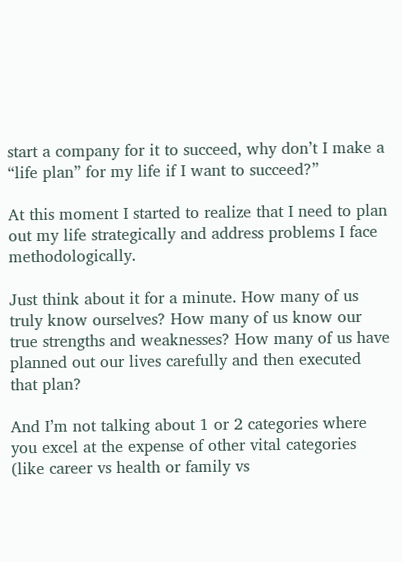start a company for it to succeed, why don’t I make a “life plan” for my life if I want to succeed?”

At this moment I started to realize that I need to plan out my life strategically and address problems I face methodologically.

Just think about it for a minute. How many of us truly know ourselves? How many of us know our true strengths and weaknesses? How many of us have planned out our lives carefully and then executed that plan?

And I’m not talking about 1 or 2 categories where you excel at the expense of other vital categories (like career vs health or family vs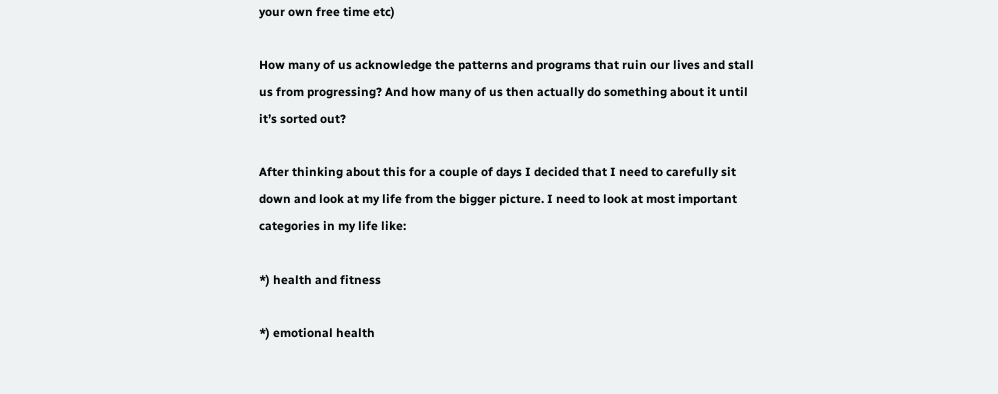your own free time etc)

How many of us acknowledge the patterns and programs that ruin our lives and stall us from progressing? And how many of us then actually do something about it until it’s sorted out?

After thinking about this for a couple of days I decided that I need to carefully sit down and look at my life from the bigger picture. I need to look at most important categories in my life like:

*) health and fitness

*) emotional health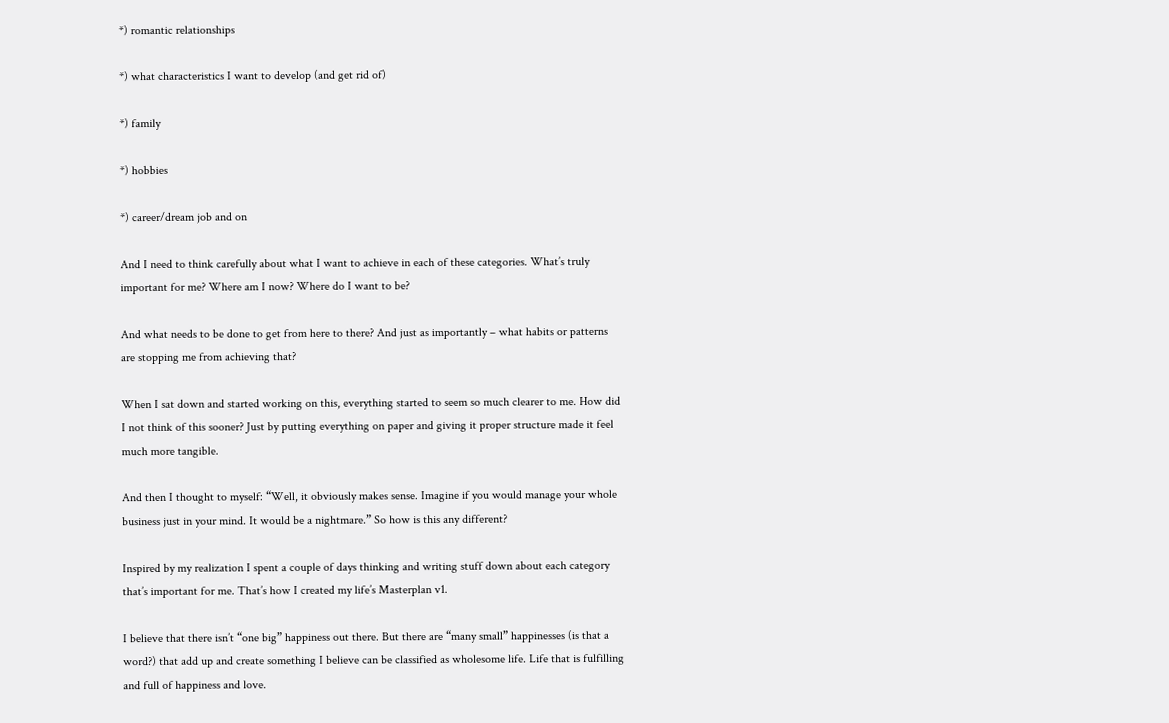*) romantic relationships

*) what characteristics I want to develop (and get rid of)

*) family

*) hobbies

*) career/dream job and on

And I need to think carefully about what I want to achieve in each of these categories. What’s truly important for me? Where am I now? Where do I want to be?

And what needs to be done to get from here to there? And just as importantly – what habits or patterns are stopping me from achieving that?

When I sat down and started working on this, everything started to seem so much clearer to me. How did I not think of this sooner? Just by putting everything on paper and giving it proper structure made it feel much more tangible.

And then I thought to myself: “Well, it obviously makes sense. Imagine if you would manage your whole business just in your mind. It would be a nightmare.” So how is this any different?

Inspired by my realization I spent a couple of days thinking and writing stuff down about each category that’s important for me. That’s how I created my life’s Masterplan v1.

I believe that there isn’t “one big” happiness out there. But there are “many small” happinesses (is that a word?) that add up and create something I believe can be classified as wholesome life. Life that is fulfilling and full of happiness and love.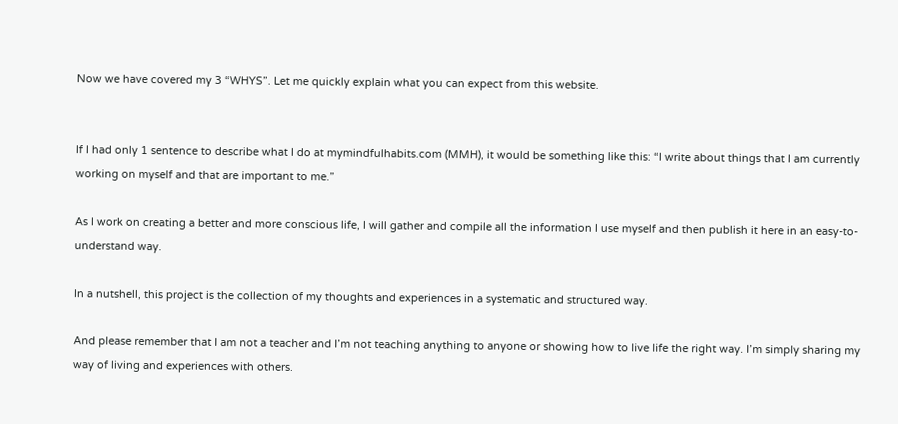Now we have covered my 3 “WHYS”. Let me quickly explain what you can expect from this website.


If I had only 1 sentence to describe what I do at mymindfulhabits.com (MMH), it would be something like this: “I write about things that I am currently working on myself and that are important to me.”

As I work on creating a better and more conscious life, I will gather and compile all the information I use myself and then publish it here in an easy-to-understand way.

In a nutshell, this project is the collection of my thoughts and experiences in a systematic and structured way.

And please remember that I am not a teacher and I’m not teaching anything to anyone or showing how to live life the right way. I’m simply sharing my way of living and experiences with others.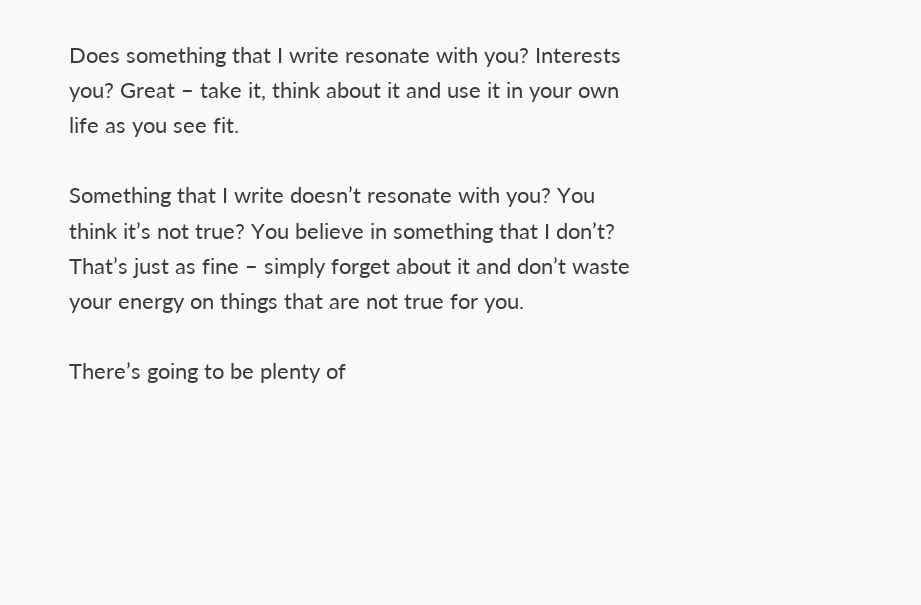Does something that I write resonate with you? Interests you? Great – take it, think about it and use it in your own life as you see fit.

Something that I write doesn’t resonate with you? You think it’s not true? You believe in something that I don’t? That’s just as fine – simply forget about it and don’t waste your energy on things that are not true for you.

There’s going to be plenty of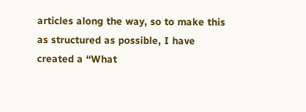articles along the way, so to make this as structured as possible, I have created a “What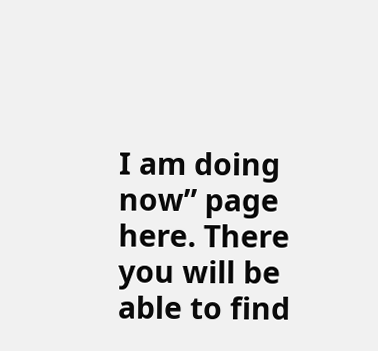I am doing now” page here. There you will be able to find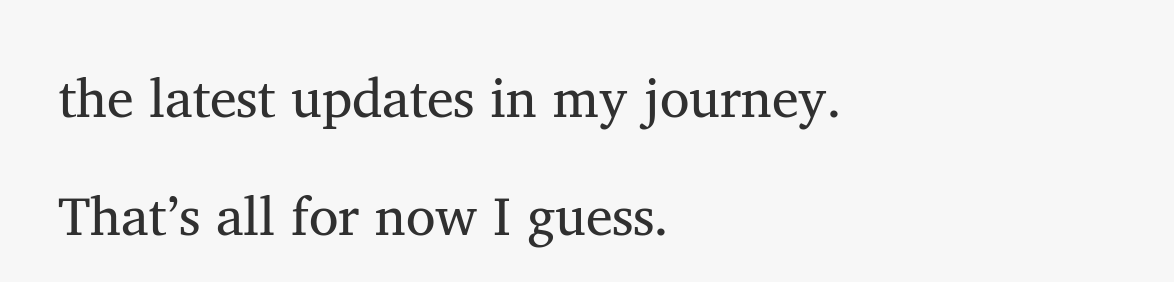the latest updates in my journey.

That’s all for now I guess.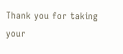Thank you for taking your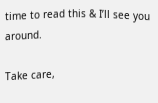time to read this & I’ll see you around.

Take care,